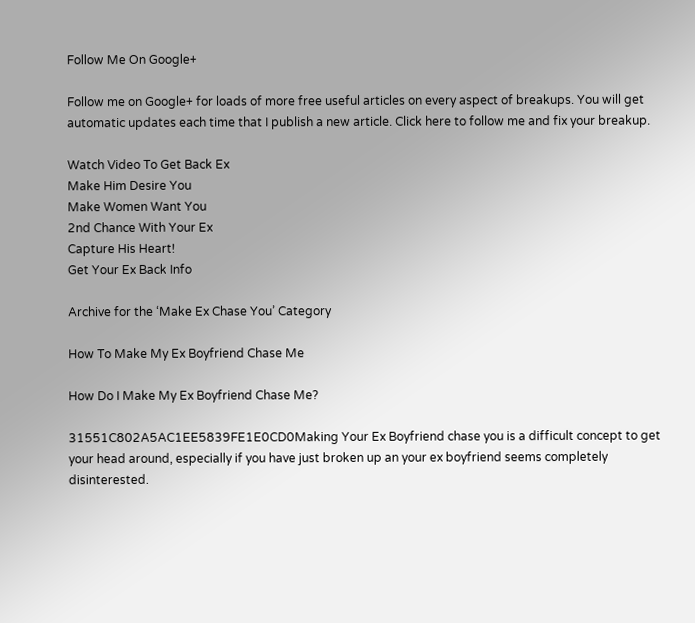Follow Me On Google+

Follow me on Google+ for loads of more free useful articles on every aspect of breakups. You will get automatic updates each time that I publish a new article. Click here to follow me and fix your breakup.

Watch Video To Get Back Ex
Make Him Desire You
Make Women Want You
2nd Chance With Your Ex
Capture His Heart!
Get Your Ex Back Info

Archive for the ‘Make Ex Chase You’ Category

How To Make My Ex Boyfriend Chase Me

How Do I Make My Ex Boyfriend Chase Me?

31551C802A5AC1EE5839FE1E0CD0Making Your Ex Boyfriend chase you is a difficult concept to get your head around, especially if you have just broken up an your ex boyfriend seems completely disinterested.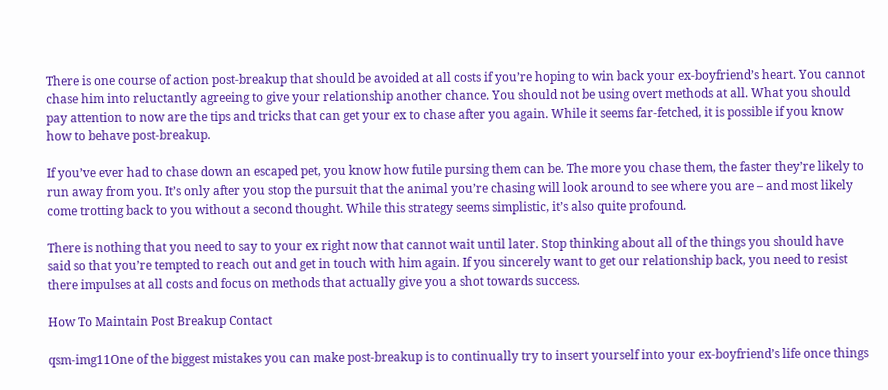There is one course of action post-breakup that should be avoided at all costs if you’re hoping to win back your ex-boyfriend’s heart. You cannot chase him into reluctantly agreeing to give your relationship another chance. You should not be using overt methods at all. What you should pay attention to now are the tips and tricks that can get your ex to chase after you again. While it seems far-fetched, it is possible if you know how to behave post-breakup.

If you’ve ever had to chase down an escaped pet, you know how futile pursing them can be. The more you chase them, the faster they’re likely to run away from you. It’s only after you stop the pursuit that the animal you’re chasing will look around to see where you are – and most likely come trotting back to you without a second thought. While this strategy seems simplistic, it’s also quite profound.

There is nothing that you need to say to your ex right now that cannot wait until later. Stop thinking about all of the things you should have said so that you’re tempted to reach out and get in touch with him again. If you sincerely want to get our relationship back, you need to resist there impulses at all costs and focus on methods that actually give you a shot towards success.

How To Maintain Post Breakup Contact

qsm-img11One of the biggest mistakes you can make post-breakup is to continually try to insert yourself into your ex-boyfriend’s life once things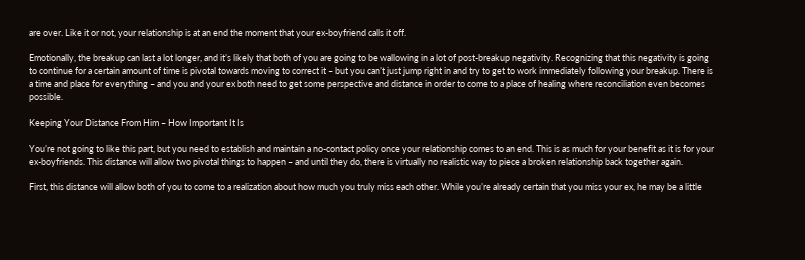are over. Like it or not, your relationship is at an end the moment that your ex-boyfriend calls it off.

Emotionally, the breakup can last a lot longer, and it’s likely that both of you are going to be wallowing in a lot of post-breakup negativity. Recognizing that this negativity is going to continue for a certain amount of time is pivotal towards moving to correct it – but you can’t just jump right in and try to get to work immediately following your breakup. There is a time and place for everything – and you and your ex both need to get some perspective and distance in order to come to a place of healing where reconciliation even becomes possible.

Keeping Your Distance From Him – How Important It Is

You’re not going to like this part, but you need to establish and maintain a no-contact policy once your relationship comes to an end. This is as much for your benefit as it is for your ex-boyfriends. This distance will allow two pivotal things to happen – and until they do, there is virtually no realistic way to piece a broken relationship back together again.

First, this distance will allow both of you to come to a realization about how much you truly miss each other. While you’re already certain that you miss your ex, he may be a little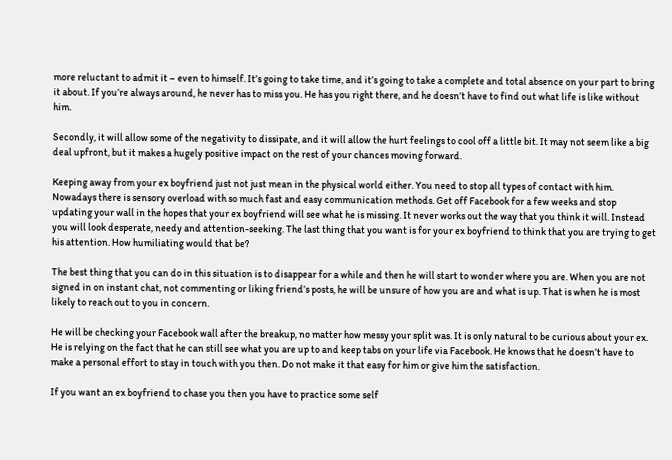more reluctant to admit it – even to himself. It’s going to take time, and it’s going to take a complete and total absence on your part to bring it about. If you’re always around, he never has to miss you. He has you right there, and he doesn’t have to find out what life is like without him.

Secondly, it will allow some of the negativity to dissipate, and it will allow the hurt feelings to cool off a little bit. It may not seem like a big deal upfront, but it makes a hugely positive impact on the rest of your chances moving forward.

Keeping away from your ex boyfriend just not just mean in the physical world either. You need to stop all types of contact with him. Nowadays there is sensory overload with so much fast and easy communication methods. Get off Facebook for a few weeks and stop updating your wall in the hopes that your ex boyfriend will see what he is missing. It never works out the way that you think it will. Instead you will look desperate, needy and attention-seeking. The last thing that you want is for your ex boyfriend to think that you are trying to get his attention. How humiliating would that be?

The best thing that you can do in this situation is to disappear for a while and then he will start to wonder where you are. When you are not signed in on instant chat, not commenting or liking friend’s posts, he will be unsure of how you are and what is up. That is when he is most likely to reach out to you in concern.

He will be checking your Facebook wall after the breakup, no matter how messy your split was. It is only natural to be curious about your ex. He is relying on the fact that he can still see what you are up to and keep tabs on your life via Facebook. He knows that he doesn’t have to make a personal effort to stay in touch with you then. Do not make it that easy for him or give him the satisfaction.

If you want an ex boyfriend to chase you then you have to practice some self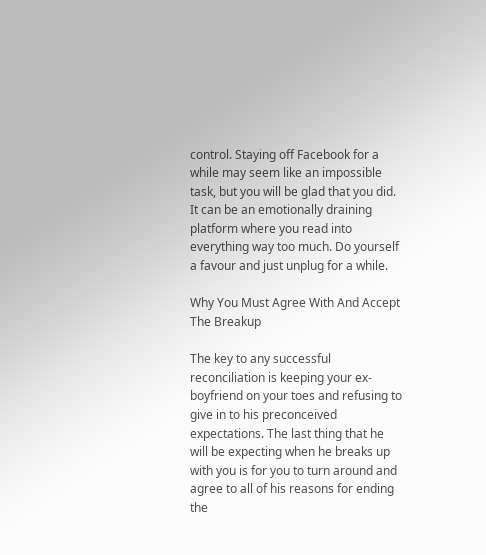control. Staying off Facebook for a while may seem like an impossible task, but you will be glad that you did. It can be an emotionally draining platform where you read into everything way too much. Do yourself a favour and just unplug for a while.

Why You Must Agree With And Accept The Breakup

The key to any successful reconciliation is keeping your ex-boyfriend on your toes and refusing to give in to his preconceived expectations. The last thing that he will be expecting when he breaks up with you is for you to turn around and agree to all of his reasons for ending the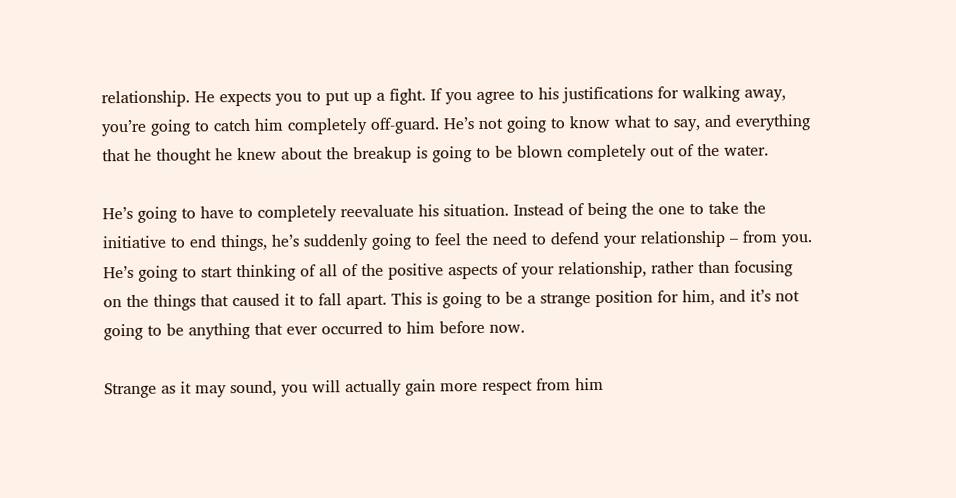relationship. He expects you to put up a fight. If you agree to his justifications for walking away, you’re going to catch him completely off-guard. He’s not going to know what to say, and everything that he thought he knew about the breakup is going to be blown completely out of the water.

He’s going to have to completely reevaluate his situation. Instead of being the one to take the initiative to end things, he’s suddenly going to feel the need to defend your relationship – from you. He’s going to start thinking of all of the positive aspects of your relationship, rather than focusing on the things that caused it to fall apart. This is going to be a strange position for him, and it’s not going to be anything that ever occurred to him before now.

Strange as it may sound, you will actually gain more respect from him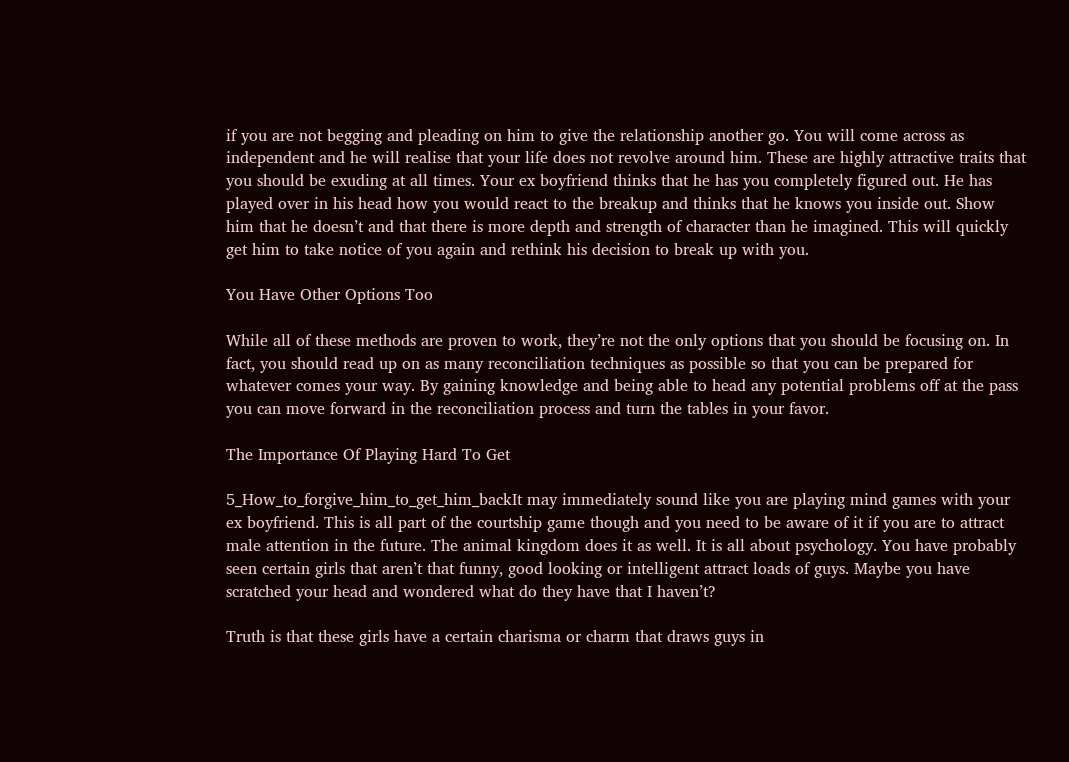if you are not begging and pleading on him to give the relationship another go. You will come across as independent and he will realise that your life does not revolve around him. These are highly attractive traits that you should be exuding at all times. Your ex boyfriend thinks that he has you completely figured out. He has played over in his head how you would react to the breakup and thinks that he knows you inside out. Show him that he doesn’t and that there is more depth and strength of character than he imagined. This will quickly get him to take notice of you again and rethink his decision to break up with you.

You Have Other Options Too

While all of these methods are proven to work, they’re not the only options that you should be focusing on. In fact, you should read up on as many reconciliation techniques as possible so that you can be prepared for whatever comes your way. By gaining knowledge and being able to head any potential problems off at the pass you can move forward in the reconciliation process and turn the tables in your favor.

The Importance Of Playing Hard To Get

5_How_to_forgive_him_to_get_him_backIt may immediately sound like you are playing mind games with your ex boyfriend. This is all part of the courtship game though and you need to be aware of it if you are to attract male attention in the future. The animal kingdom does it as well. It is all about psychology. You have probably seen certain girls that aren’t that funny, good looking or intelligent attract loads of guys. Maybe you have scratched your head and wondered what do they have that I haven’t?

Truth is that these girls have a certain charisma or charm that draws guys in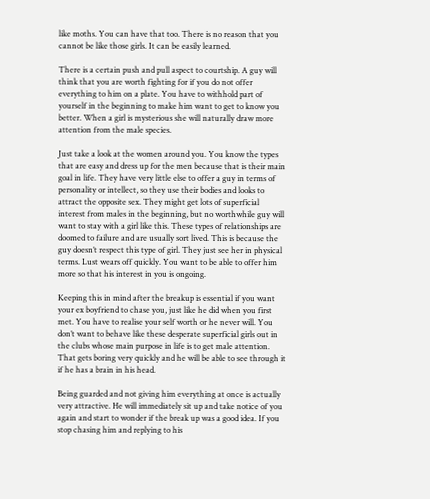like moths. You can have that too. There is no reason that you cannot be like those girls. It can be easily learned.

There is a certain push and pull aspect to courtship. A guy will think that you are worth fighting for if you do not offer everything to him on a plate. You have to withhold part of yourself in the beginning to make him want to get to know you better. When a girl is mysterious she will naturally draw more attention from the male species.

Just take a look at the women around you. You know the types that are easy and dress up for the men because that is their main goal in life. They have very little else to offer a guy in terms of personality or intellect, so they use their bodies and looks to attract the opposite sex. They might get lots of superficial interest from males in the beginning, but no worthwhile guy will want to stay with a girl like this. These types of relationships are doomed to failure and are usually sort lived. This is because the guy doesn’t respect this type of girl. They just see her in physical terms. Lust wears off quickly. You want to be able to offer him more so that his interest in you is ongoing.

Keeping this in mind after the breakup is essential if you want your ex boyfriend to chase you, just like he did when you first met. You have to realise your self worth or he never will. You don’t want to behave like these desperate superficial girls out in the clubs whose main purpose in life is to get male attention. That gets boring very quickly and he will be able to see through it if he has a brain in his head.

Being guarded and not giving him everything at once is actually very attractive. He will immediately sit up and take notice of you again and start to wonder if the break up was a good idea. If you stop chasing him and replying to his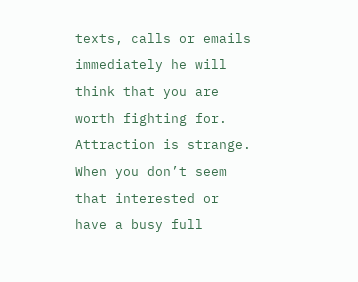texts, calls or emails immediately he will think that you are worth fighting for. Attraction is strange. When you don’t seem that interested or have a busy full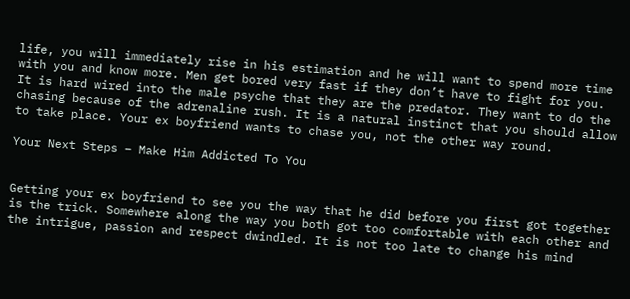life, you will immediately rise in his estimation and he will want to spend more time with you and know more. Men get bored very fast if they don’t have to fight for you. It is hard wired into the male psyche that they are the predator. They want to do the chasing because of the adrenaline rush. It is a natural instinct that you should allow to take place. Your ex boyfriend wants to chase you, not the other way round.

Your Next Steps – Make Him Addicted To You


Getting your ex boyfriend to see you the way that he did before you first got together is the trick. Somewhere along the way you both got too comfortable with each other and the intrigue, passion and respect dwindled. It is not too late to change his mind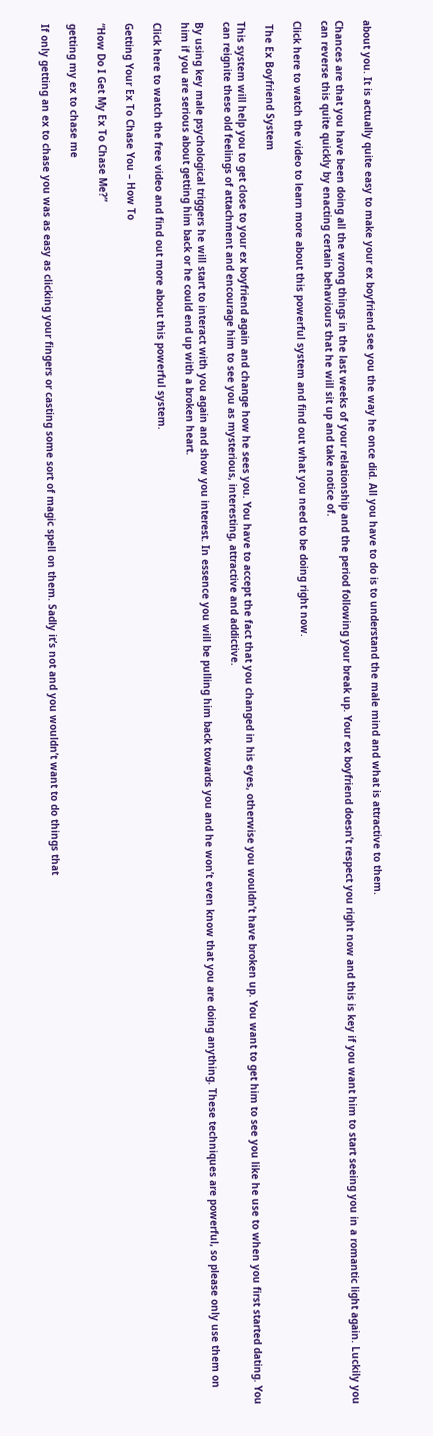about you. It is actually quite easy to make your ex boyfriend see you the way he once did. All you have to do is to understand the male mind and what is attractive to them.

Chances are that you have been doing all the wrong things in the last weeks of your relationship and the period following your break up. Your ex boyfriend doesn’t respect you right now and this is key if you want him to start seeing you in a romantic light again. Luckily you can reverse this quite quickly by enacting certain behaviours that he will sit up and take notice of.

Click here to watch the video to learn more about this powerful system and find out what you need to be doing right now.

 The Ex Boyfriend System

This system will help you to get close to your ex boyfriend again and change how he sees you. You have to accept the fact that you changed in his eyes, otherwise you wouldn’t have broken up. You want to get him to see you like he use to when you first started dating. You can reignite these old feelings of attachment and encourage him to see you as mysterious, interesting, attractive and addictive.

By using key male psychological triggers he will start to interact with you again and show you interest. In essence you will be pulling him back towards you and he won’t even know that you are doing anything. These techniques are powerful, so please only use them on him if you are serious about getting him back or he could end up with a broken heart.

Click here to watch the free video and find out more about this powerful system.

Getting Your Ex To Chase You – How To

“How Do I Get My Ex To Chase Me?”

getting my ex to chase me

If only getting an ex to chase you was as easy as clicking your fingers or casting some sort of magic spell on them. Sadly it’s not and you wouldn’t want to do things that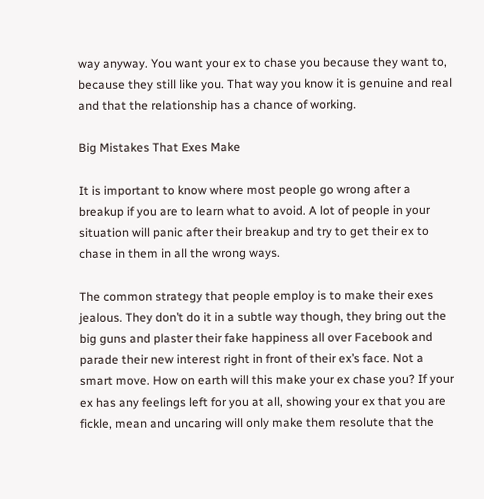way anyway. You want your ex to chase you because they want to, because they still like you. That way you know it is genuine and real and that the relationship has a chance of working.

Big Mistakes That Exes Make

It is important to know where most people go wrong after a breakup if you are to learn what to avoid. A lot of people in your situation will panic after their breakup and try to get their ex to chase in them in all the wrong ways.

The common strategy that people employ is to make their exes jealous. They don’t do it in a subtle way though, they bring out the big guns and plaster their fake happiness all over Facebook and parade their new interest right in front of their ex’s face. Not a smart move. How on earth will this make your ex chase you? If your ex has any feelings left for you at all, showing your ex that you are fickle, mean and uncaring will only make them resolute that the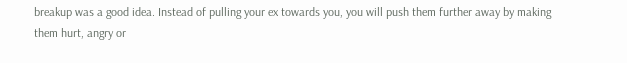breakup was a good idea. Instead of pulling your ex towards you, you will push them further away by making them hurt, angry or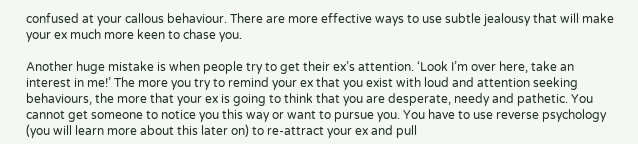confused at your callous behaviour. There are more effective ways to use subtle jealousy that will make your ex much more keen to chase you.

Another huge mistake is when people try to get their ex’s attention. ‘Look I’m over here, take an interest in me!’ The more you try to remind your ex that you exist with loud and attention seeking behaviours, the more that your ex is going to think that you are desperate, needy and pathetic. You cannot get someone to notice you this way or want to pursue you. You have to use reverse psychology (you will learn more about this later on) to re-attract your ex and pull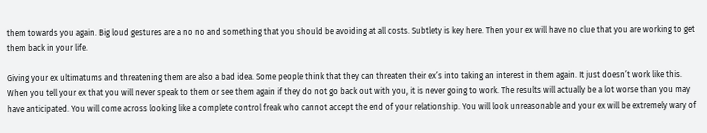them towards you again. Big loud gestures are a no no and something that you should be avoiding at all costs. Subtlety is key here. Then your ex will have no clue that you are working to get them back in your life.

Giving your ex ultimatums and threatening them are also a bad idea. Some people think that they can threaten their ex’s into taking an interest in them again. It just doesn’t work like this. When you tell your ex that you will never speak to them or see them again if they do not go back out with you, it is never going to work. The results will actually be a lot worse than you may have anticipated. You will come across looking like a complete control freak who cannot accept the end of your relationship. You will look unreasonable and your ex will be extremely wary of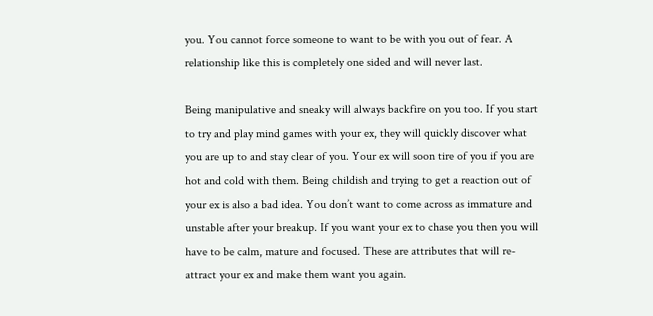you. You cannot force someone to want to be with you out of fear. A relationship like this is completely one sided and will never last.

Being manipulative and sneaky will always backfire on you too. If you start to try and play mind games with your ex, they will quickly discover what you are up to and stay clear of you. Your ex will soon tire of you if you are hot and cold with them. Being childish and trying to get a reaction out of your ex is also a bad idea. You don’t want to come across as immature and unstable after your breakup. If you want your ex to chase you then you will have to be calm, mature and focused. These are attributes that will re-attract your ex and make them want you again.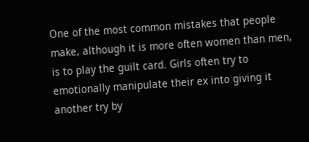One of the most common mistakes that people make, although it is more often women than men, is to play the guilt card. Girls often try to emotionally manipulate their ex into giving it another try by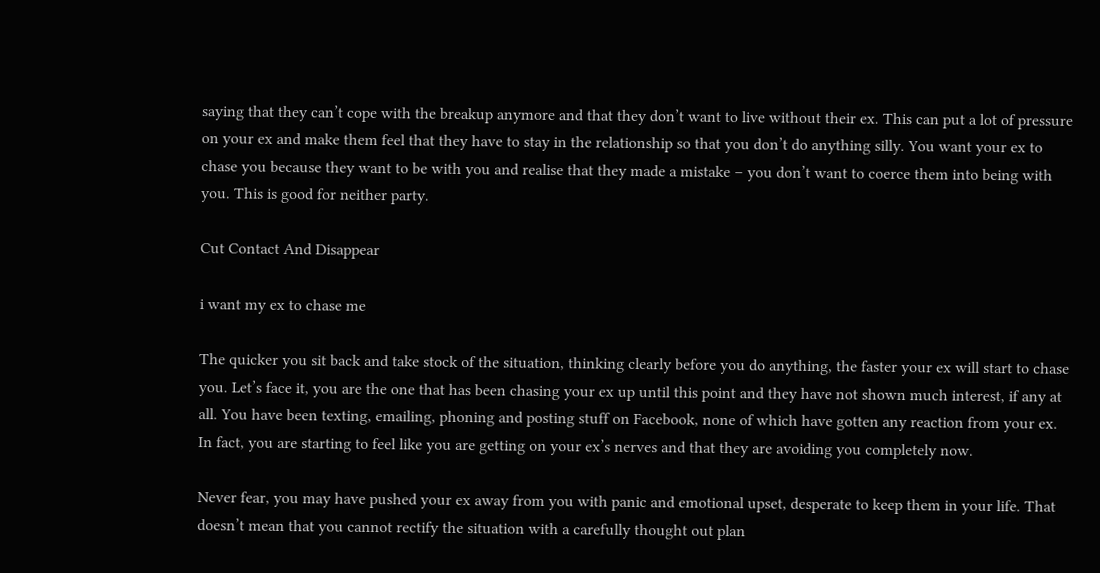saying that they can’t cope with the breakup anymore and that they don’t want to live without their ex. This can put a lot of pressure on your ex and make them feel that they have to stay in the relationship so that you don’t do anything silly. You want your ex to chase you because they want to be with you and realise that they made a mistake – you don’t want to coerce them into being with you. This is good for neither party.

Cut Contact And Disappear

i want my ex to chase me

The quicker you sit back and take stock of the situation, thinking clearly before you do anything, the faster your ex will start to chase you. Let’s face it, you are the one that has been chasing your ex up until this point and they have not shown much interest, if any at all. You have been texting, emailing, phoning and posting stuff on Facebook, none of which have gotten any reaction from your ex. In fact, you are starting to feel like you are getting on your ex’s nerves and that they are avoiding you completely now.

Never fear, you may have pushed your ex away from you with panic and emotional upset, desperate to keep them in your life. That doesn’t mean that you cannot rectify the situation with a carefully thought out plan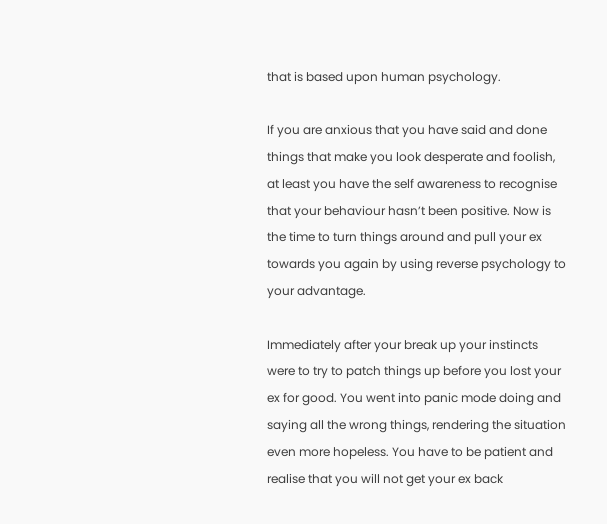that is based upon human psychology.

If you are anxious that you have said and done things that make you look desperate and foolish, at least you have the self awareness to recognise that your behaviour hasn’t been positive. Now is the time to turn things around and pull your ex towards you again by using reverse psychology to your advantage.

Immediately after your break up your instincts were to try to patch things up before you lost your ex for good. You went into panic mode doing and saying all the wrong things, rendering the situation even more hopeless. You have to be patient and realise that you will not get your ex back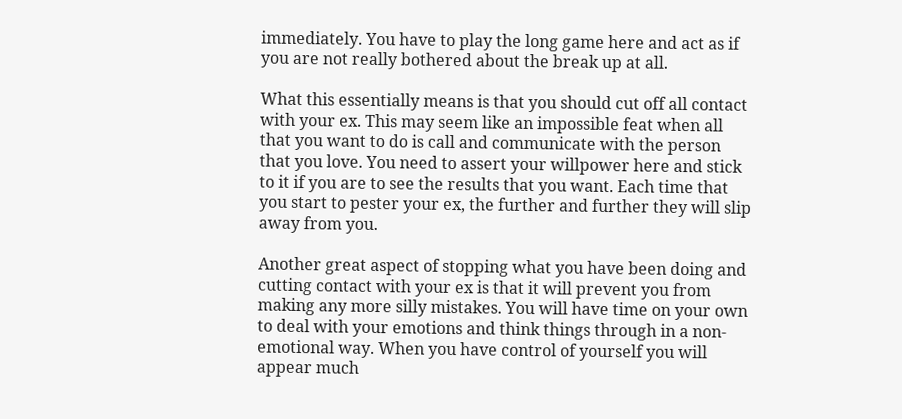immediately. You have to play the long game here and act as if you are not really bothered about the break up at all.

What this essentially means is that you should cut off all contact with your ex. This may seem like an impossible feat when all that you want to do is call and communicate with the person that you love. You need to assert your willpower here and stick to it if you are to see the results that you want. Each time that you start to pester your ex, the further and further they will slip away from you.

Another great aspect of stopping what you have been doing and cutting contact with your ex is that it will prevent you from making any more silly mistakes. You will have time on your own to deal with your emotions and think things through in a non-emotional way. When you have control of yourself you will appear much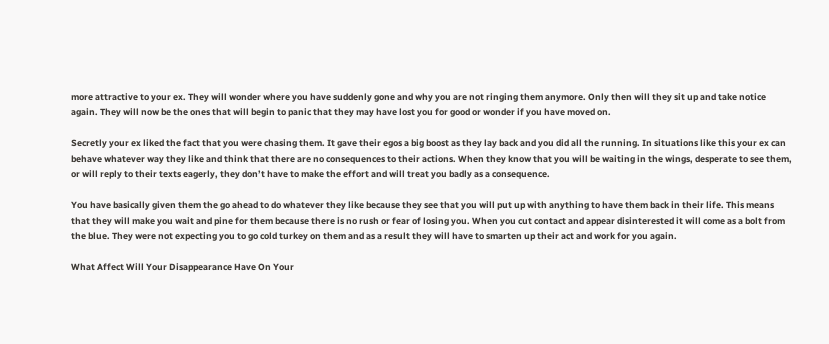more attractive to your ex. They will wonder where you have suddenly gone and why you are not ringing them anymore. Only then will they sit up and take notice again. They will now be the ones that will begin to panic that they may have lost you for good or wonder if you have moved on.

Secretly your ex liked the fact that you were chasing them. It gave their egos a big boost as they lay back and you did all the running. In situations like this your ex can behave whatever way they like and think that there are no consequences to their actions. When they know that you will be waiting in the wings, desperate to see them, or will reply to their texts eagerly, they don’t have to make the effort and will treat you badly as a consequence.

You have basically given them the go ahead to do whatever they like because they see that you will put up with anything to have them back in their life. This means that they will make you wait and pine for them because there is no rush or fear of losing you. When you cut contact and appear disinterested it will come as a bolt from the blue. They were not expecting you to go cold turkey on them and as a result they will have to smarten up their act and work for you again.

What Affect Will Your Disappearance Have On Your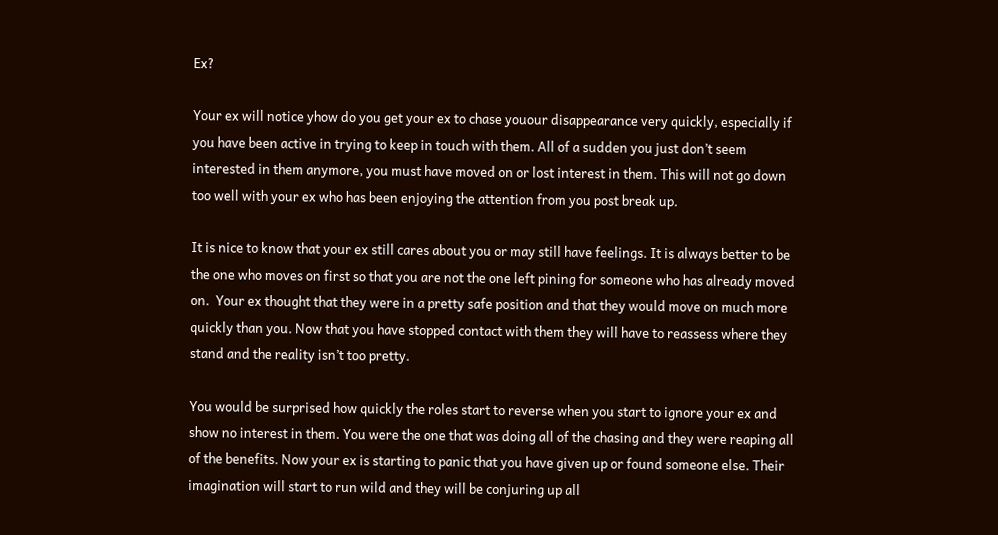Ex?

Your ex will notice yhow do you get your ex to chase youour disappearance very quickly, especially if you have been active in trying to keep in touch with them. All of a sudden you just don’t seem interested in them anymore, you must have moved on or lost interest in them. This will not go down too well with your ex who has been enjoying the attention from you post break up.

It is nice to know that your ex still cares about you or may still have feelings. It is always better to be the one who moves on first so that you are not the one left pining for someone who has already moved on.  Your ex thought that they were in a pretty safe position and that they would move on much more quickly than you. Now that you have stopped contact with them they will have to reassess where they stand and the reality isn’t too pretty.

You would be surprised how quickly the roles start to reverse when you start to ignore your ex and show no interest in them. You were the one that was doing all of the chasing and they were reaping all of the benefits. Now your ex is starting to panic that you have given up or found someone else. Their imagination will start to run wild and they will be conjuring up all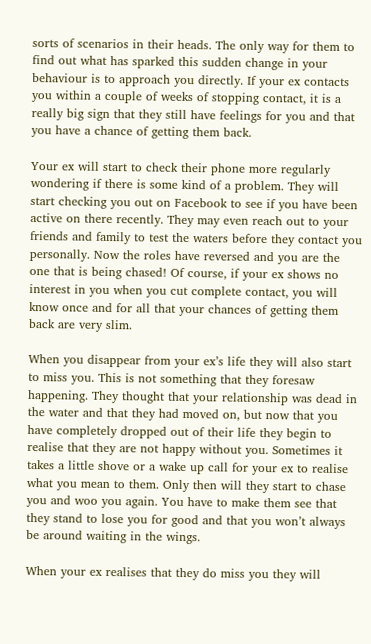sorts of scenarios in their heads. The only way for them to find out what has sparked this sudden change in your behaviour is to approach you directly. If your ex contacts you within a couple of weeks of stopping contact, it is a really big sign that they still have feelings for you and that you have a chance of getting them back.

Your ex will start to check their phone more regularly wondering if there is some kind of a problem. They will start checking you out on Facebook to see if you have been active on there recently. They may even reach out to your friends and family to test the waters before they contact you personally. Now the roles have reversed and you are the one that is being chased! Of course, if your ex shows no interest in you when you cut complete contact, you will know once and for all that your chances of getting them back are very slim.

When you disappear from your ex’s life they will also start to miss you. This is not something that they foresaw happening. They thought that your relationship was dead in the water and that they had moved on, but now that you have completely dropped out of their life they begin to realise that they are not happy without you. Sometimes it takes a little shove or a wake up call for your ex to realise what you mean to them. Only then will they start to chase you and woo you again. You have to make them see that they stand to lose you for good and that you won’t always be around waiting in the wings.

When your ex realises that they do miss you they will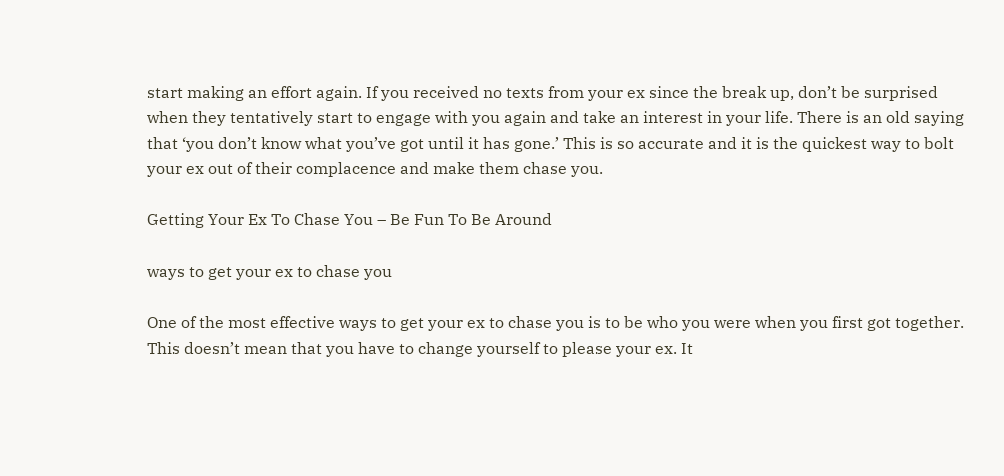start making an effort again. If you received no texts from your ex since the break up, don’t be surprised when they tentatively start to engage with you again and take an interest in your life. There is an old saying that ‘you don’t know what you’ve got until it has gone.’ This is so accurate and it is the quickest way to bolt your ex out of their complacence and make them chase you.

Getting Your Ex To Chase You – Be Fun To Be Around

ways to get your ex to chase you

One of the most effective ways to get your ex to chase you is to be who you were when you first got together. This doesn’t mean that you have to change yourself to please your ex. It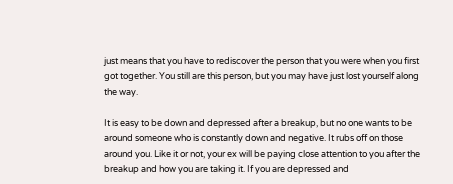just means that you have to rediscover the person that you were when you first got together. You still are this person, but you may have just lost yourself along the way.

It is easy to be down and depressed after a breakup, but no one wants to be around someone who is constantly down and negative. It rubs off on those around you. Like it or not, your ex will be paying close attention to you after the breakup and how you are taking it. If you are depressed and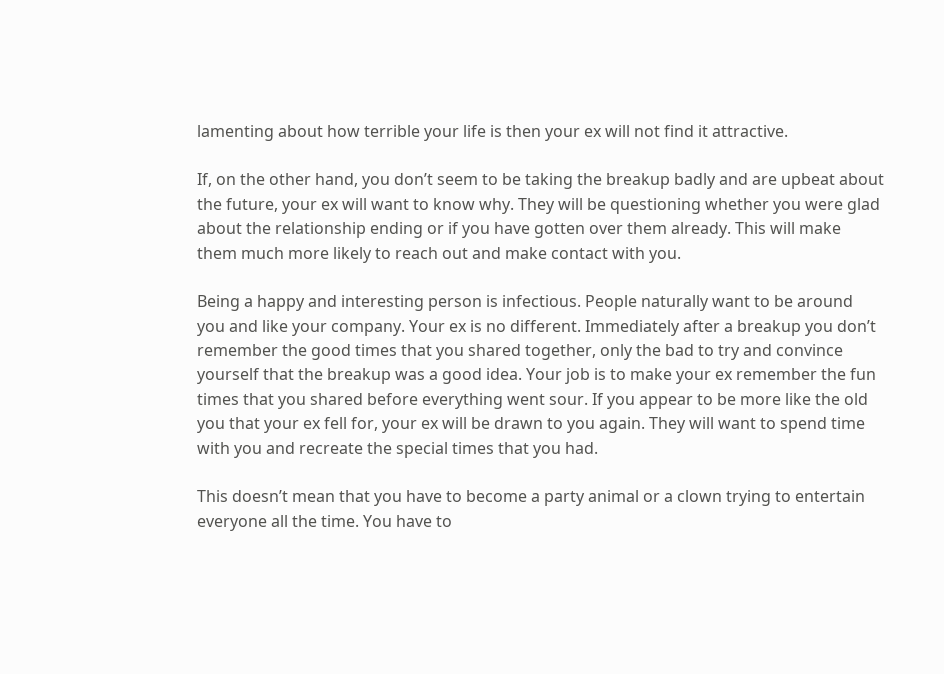lamenting about how terrible your life is then your ex will not find it attractive.

If, on the other hand, you don’t seem to be taking the breakup badly and are upbeat about the future, your ex will want to know why. They will be questioning whether you were glad about the relationship ending or if you have gotten over them already. This will make them much more likely to reach out and make contact with you.

Being a happy and interesting person is infectious. People naturally want to be around you and like your company. Your ex is no different. Immediately after a breakup you don’t remember the good times that you shared together, only the bad to try and convince yourself that the breakup was a good idea. Your job is to make your ex remember the fun times that you shared before everything went sour. If you appear to be more like the old you that your ex fell for, your ex will be drawn to you again. They will want to spend time with you and recreate the special times that you had.

This doesn’t mean that you have to become a party animal or a clown trying to entertain everyone all the time. You have to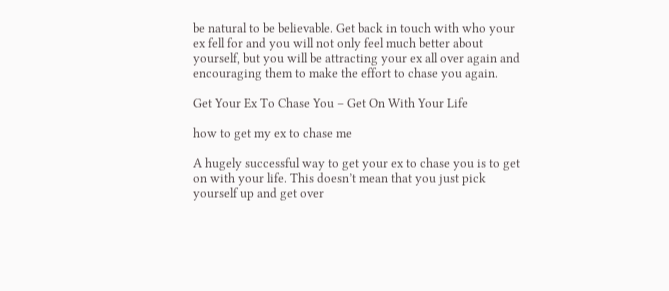be natural to be believable. Get back in touch with who your ex fell for and you will not only feel much better about yourself, but you will be attracting your ex all over again and encouraging them to make the effort to chase you again.

Get Your Ex To Chase You – Get On With Your Life

how to get my ex to chase me

A hugely successful way to get your ex to chase you is to get on with your life. This doesn’t mean that you just pick yourself up and get over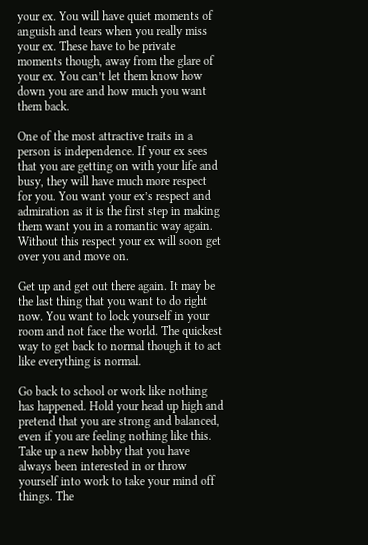your ex. You will have quiet moments of anguish and tears when you really miss your ex. These have to be private moments though, away from the glare of your ex. You can’t let them know how down you are and how much you want them back.

One of the most attractive traits in a person is independence. If your ex sees that you are getting on with your life and busy, they will have much more respect for you. You want your ex’s respect and admiration as it is the first step in making them want you in a romantic way again. Without this respect your ex will soon get over you and move on.

Get up and get out there again. It may be the last thing that you want to do right now. You want to lock yourself in your room and not face the world. The quickest way to get back to normal though it to act like everything is normal.

Go back to school or work like nothing has happened. Hold your head up high and pretend that you are strong and balanced, even if you are feeling nothing like this. Take up a new hobby that you have always been interested in or throw yourself into work to take your mind off things. The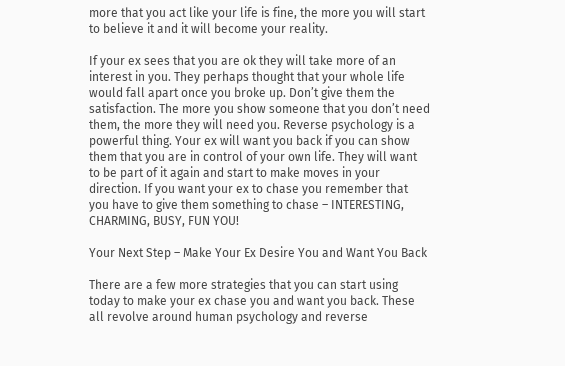more that you act like your life is fine, the more you will start to believe it and it will become your reality.

If your ex sees that you are ok they will take more of an interest in you. They perhaps thought that your whole life would fall apart once you broke up. Don’t give them the satisfaction. The more you show someone that you don’t need them, the more they will need you. Reverse psychology is a powerful thing. Your ex will want you back if you can show them that you are in control of your own life. They will want to be part of it again and start to make moves in your direction. If you want your ex to chase you remember that you have to give them something to chase – INTERESTING, CHARMING, BUSY, FUN YOU!

Your Next Step – Make Your Ex Desire You and Want You Back

There are a few more strategies that you can start using today to make your ex chase you and want you back. These all revolve around human psychology and reverse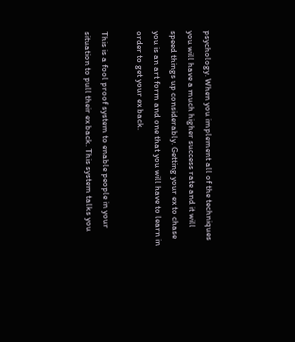psychology. When you implement all of the techniques you will have a much higher success rate and it will speed things up considerably. Getting your ex to chase you is an art form and one that you will have to learn in order to get your ex back.

This is a fool proof system to enable people in your situation to pull their ex back. This system talks you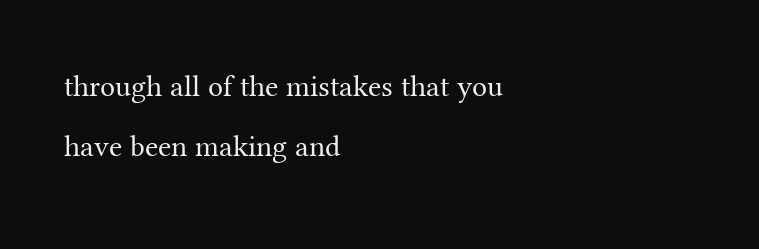through all of the mistakes that you have been making and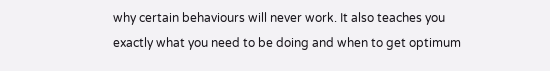why certain behaviours will never work. It also teaches you exactly what you need to be doing and when to get optimum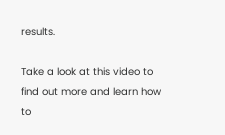results.

Take a look at this video to find out more and learn how to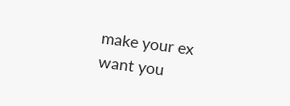make your ex want you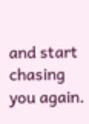and start chasing you again.